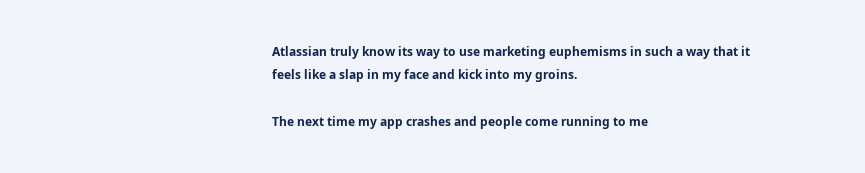Atlassian truly know its way to use marketing euphemisms in such a way that it feels like a slap in my face and kick into my groins.

The next time my app crashes and people come running to me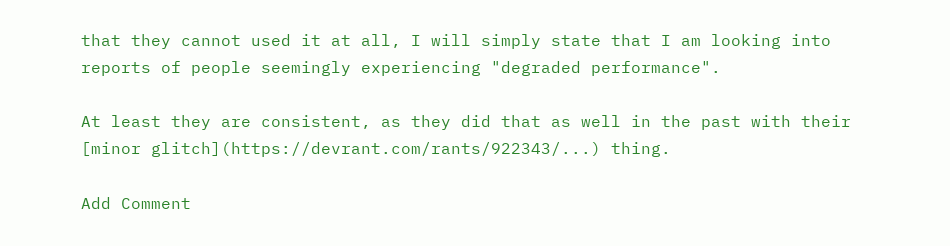that they cannot used it at all, I will simply state that I am looking into reports of people seemingly experiencing "degraded performance".

At least they are consistent, as they did that as well in the past with their [minor glitch](https://devrant.com/rants/922343/...) thing.

Add Comment